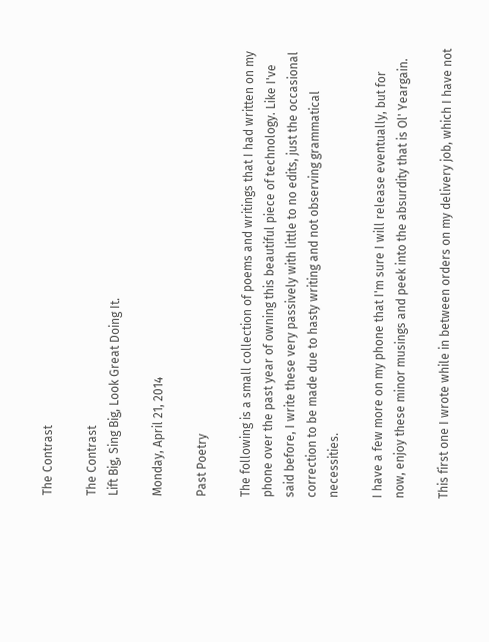The Contrast

The Contrast
Lift Big, Sing Big, Look Great Doing It.

Monday, April 21, 2014

Past Poetry

The following is a small collection of poems and writings that I had written on my phone over the past year of owning this beautiful piece of technology. Like I've said before, I write these very passively with little to no edits, just the occasional correction to be made due to hasty writing and not observing grammatical necessities.

I have a few more on my phone that I'm sure I will release eventually, but for now, enjoy these minor musings and peek into the absurdity that is Ol' Yeargain.

This first one I wrote while in between orders on my delivery job, which I have not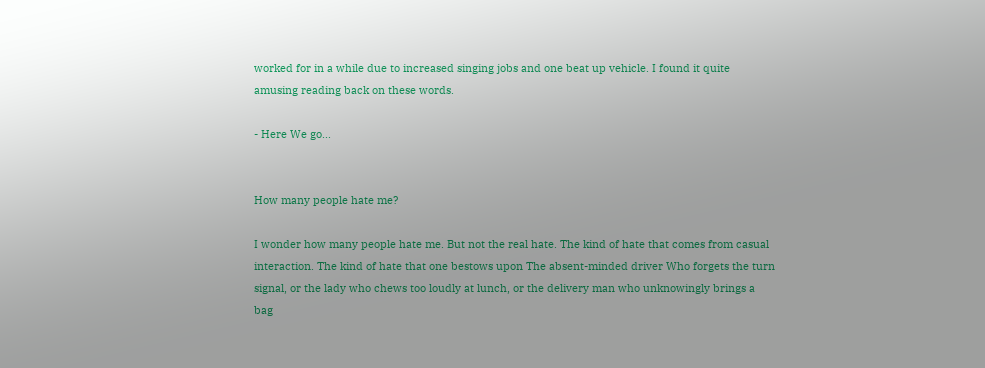worked for in a while due to increased singing jobs and one beat up vehicle. I found it quite amusing reading back on these words.

- Here We go...


How many people hate me?

I wonder how many people hate me. But not the real hate. The kind of hate that comes from casual interaction. The kind of hate that one bestows upon The absent-minded driver Who forgets the turn signal, or the lady who chews too loudly at lunch, or the delivery man who unknowingly brings a bag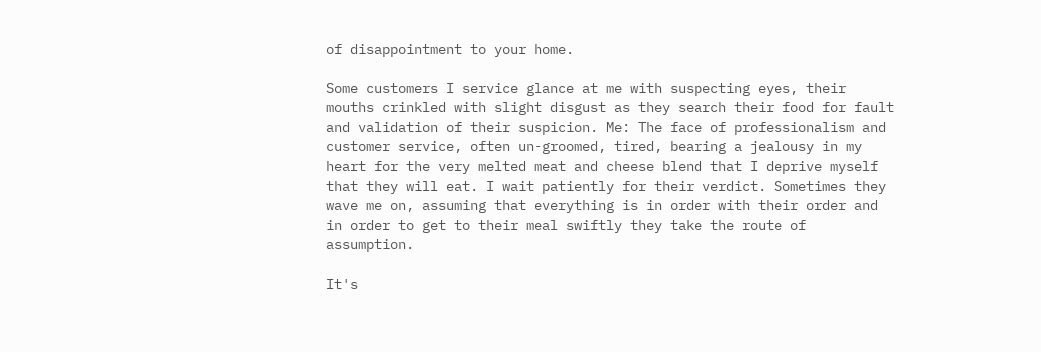of disappointment to your home.

Some customers I service glance at me with suspecting eyes, their mouths crinkled with slight disgust as they search their food for fault and validation of their suspicion. Me: The face of professionalism and customer service, often un-groomed, tired, bearing a jealousy in my heart for the very melted meat and cheese blend that I deprive myself that they will eat. I wait patiently for their verdict. Sometimes they wave me on, assuming that everything is in order with their order and in order to get to their meal swiftly they take the route of assumption.

It's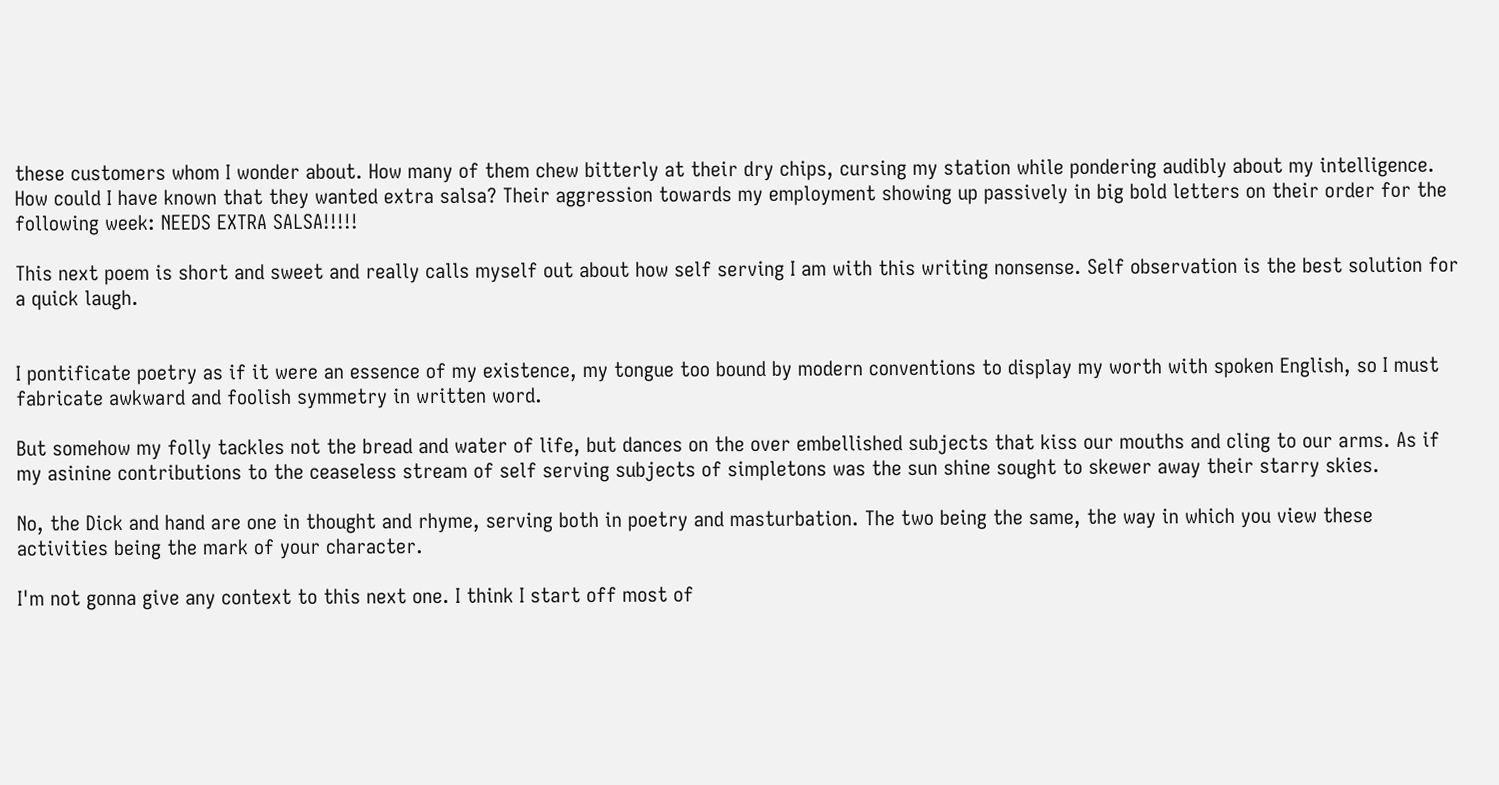these customers whom I wonder about. How many of them chew bitterly at their dry chips, cursing my station while pondering audibly about my intelligence. How could I have known that they wanted extra salsa? Their aggression towards my employment showing up passively in big bold letters on their order for the following week: NEEDS EXTRA SALSA!!!!!

This next poem is short and sweet and really calls myself out about how self serving I am with this writing nonsense. Self observation is the best solution for a quick laugh.


I pontificate poetry as if it were an essence of my existence, my tongue too bound by modern conventions to display my worth with spoken English, so I must fabricate awkward and foolish symmetry in written word.

But somehow my folly tackles not the bread and water of life, but dances on the over embellished subjects that kiss our mouths and cling to our arms. As if my asinine contributions to the ceaseless stream of self serving subjects of simpletons was the sun shine sought to skewer away their starry skies.

No, the Dick and hand are one in thought and rhyme, serving both in poetry and masturbation. The two being the same, the way in which you view these activities being the mark of your character.

I'm not gonna give any context to this next one. I think I start off most of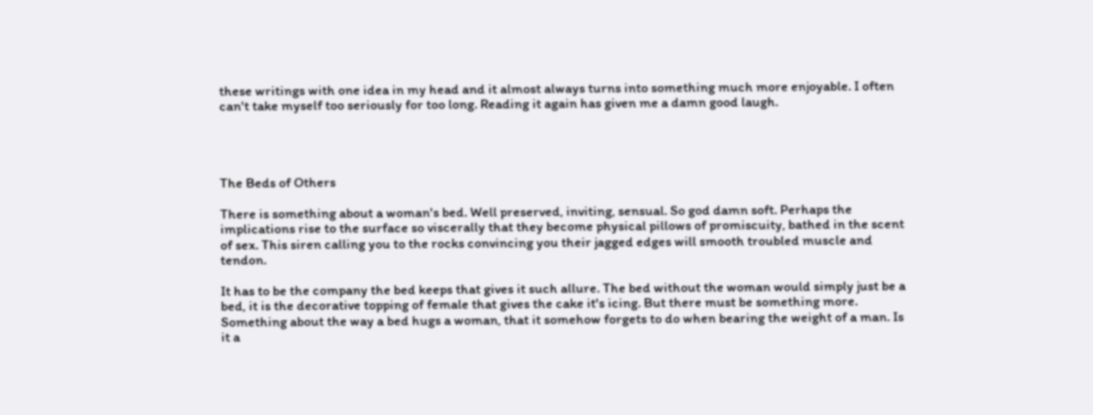these writings with one idea in my head and it almost always turns into something much more enjoyable. I often can't take myself too seriously for too long. Reading it again has given me a damn good laugh.




The Beds of Others

There is something about a woman's bed. Well preserved, inviting, sensual. So god damn soft. Perhaps the implications rise to the surface so viscerally that they become physical pillows of promiscuity, bathed in the scent of sex. This siren calling you to the rocks convincing you their jagged edges will smooth troubled muscle and tendon.

It has to be the company the bed keeps that gives it such allure. The bed without the woman would simply just be a bed, it is the decorative topping of female that gives the cake it's icing. But there must be something more. Something about the way a bed hugs a woman, that it somehow forgets to do when bearing the weight of a man. Is it a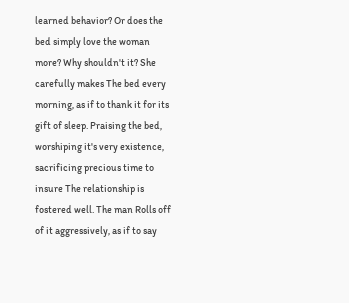learned behavior? Or does the bed simply love the woman more? Why shouldn't it? She carefully makes The bed every morning, as if to thank it for its gift of sleep. Praising the bed, worshiping it's very existence, sacrificing precious time to insure The relationship is fostered well. The man Rolls off of it aggressively, as if to say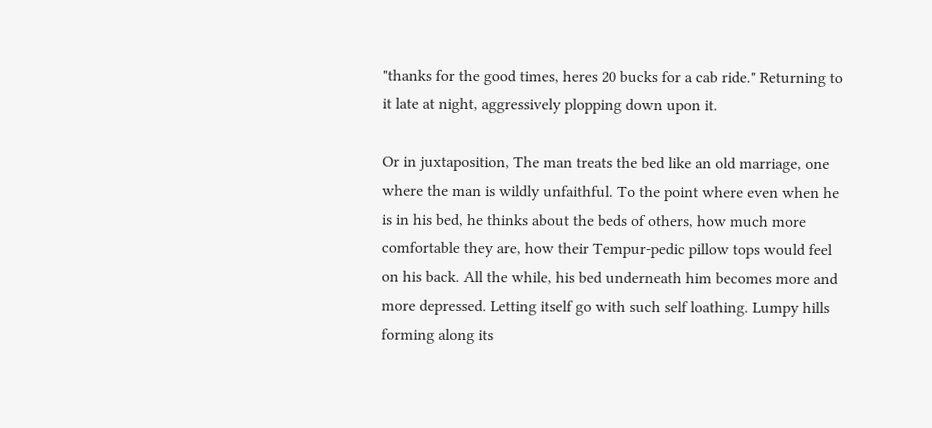"thanks for the good times, heres 20 bucks for a cab ride." Returning to it late at night, aggressively plopping down upon it.

Or in juxtaposition, The man treats the bed like an old marriage, one where the man is wildly unfaithful. To the point where even when he is in his bed, he thinks about the beds of others, how much more comfortable they are, how their Tempur-pedic pillow tops would feel on his back. All the while, his bed underneath him becomes more and more depressed. Letting itself go with such self loathing. Lumpy hills forming along its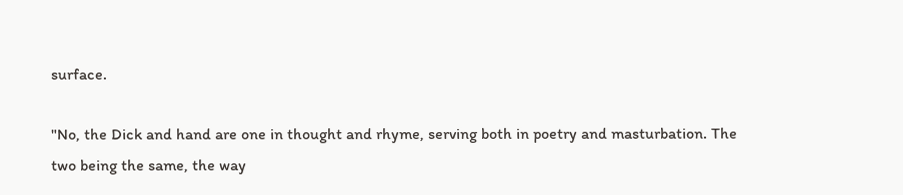surface.

"No, the Dick and hand are one in thought and rhyme, serving both in poetry and masturbation. The two being the same, the way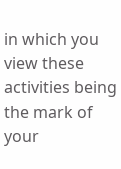in which you view these activities being the mark of your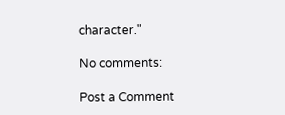character."

No comments:

Post a Comment